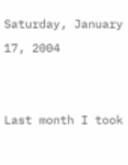Saturday, January 17, 2004


Last month I took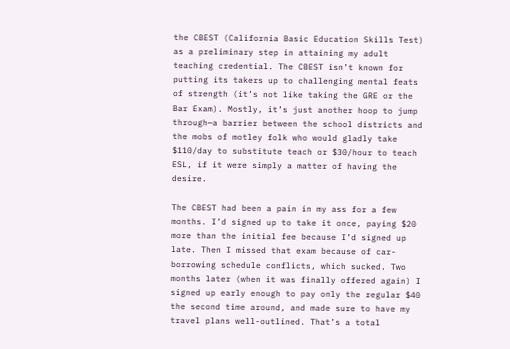the CBEST (California Basic Education Skills Test) as a preliminary step in attaining my adult teaching credential. The CBEST isn’t known for putting its takers up to challenging mental feats of strength (it’s not like taking the GRE or the Bar Exam). Mostly, it’s just another hoop to jump through—a barrier between the school districts and the mobs of motley folk who would gladly take $110/day to substitute teach or $30/hour to teach ESL, if it were simply a matter of having the desire.

The CBEST had been a pain in my ass for a few months. I’d signed up to take it once, paying $20 more than the initial fee because I’d signed up late. Then I missed that exam because of car-borrowing schedule conflicts, which sucked. Two months later (when it was finally offered again) I signed up early enough to pay only the regular $40 the second time around, and made sure to have my travel plans well-outlined. That’s a total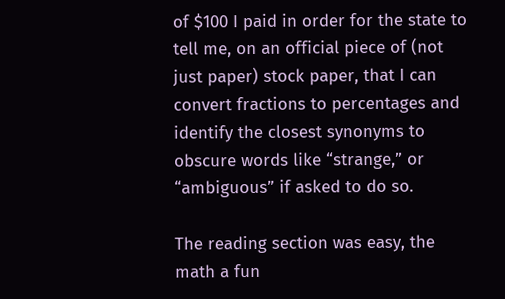of $100 I paid in order for the state to tell me, on an official piece of (not just paper) stock paper, that I can convert fractions to percentages and identify the closest synonyms to obscure words like “strange,” or “ambiguous” if asked to do so.

The reading section was easy, the math a fun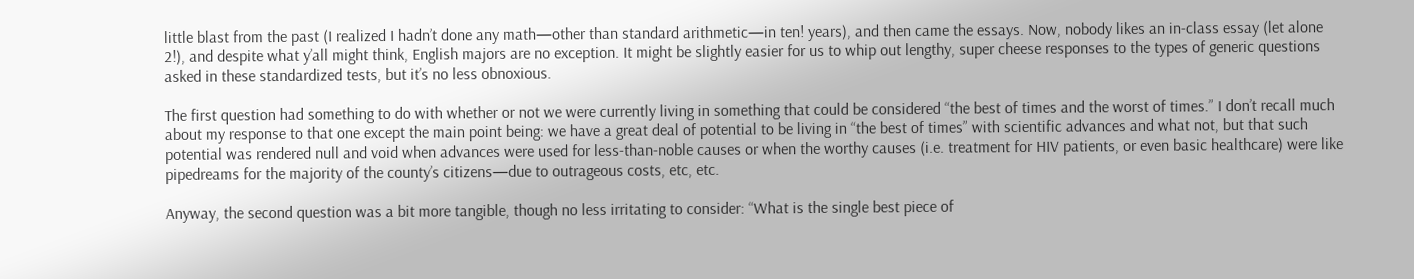little blast from the past (I realized I hadn’t done any math—other than standard arithmetic—in ten! years), and then came the essays. Now, nobody likes an in-class essay (let alone 2!), and despite what y’all might think, English majors are no exception. It might be slightly easier for us to whip out lengthy, super cheese responses to the types of generic questions asked in these standardized tests, but it’s no less obnoxious.

The first question had something to do with whether or not we were currently living in something that could be considered “the best of times and the worst of times.” I don’t recall much about my response to that one except the main point being: we have a great deal of potential to be living in “the best of times” with scientific advances and what not, but that such potential was rendered null and void when advances were used for less-than-noble causes or when the worthy causes (i.e. treatment for HIV patients, or even basic healthcare) were like pipedreams for the majority of the county’s citizens—due to outrageous costs, etc, etc.

Anyway, the second question was a bit more tangible, though no less irritating to consider: “What is the single best piece of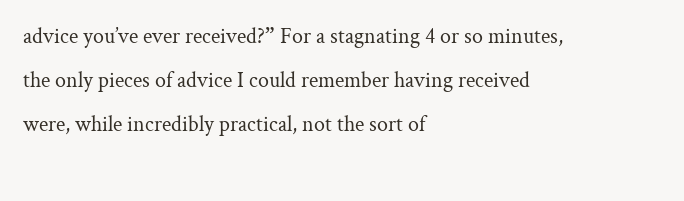advice you’ve ever received?” For a stagnating 4 or so minutes, the only pieces of advice I could remember having received were, while incredibly practical, not the sort of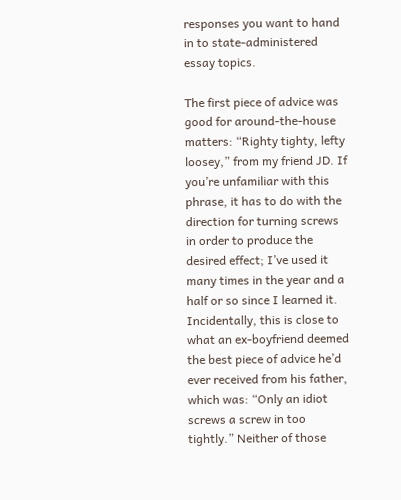responses you want to hand in to state-administered essay topics.

The first piece of advice was good for around-the-house matters: “Righty tighty, lefty loosey,” from my friend JD. If you’re unfamiliar with this phrase, it has to do with the direction for turning screws in order to produce the desired effect; I’ve used it many times in the year and a half or so since I learned it. Incidentally, this is close to what an ex-boyfriend deemed the best piece of advice he’d ever received from his father, which was: “Only an idiot screws a screw in too tightly.” Neither of those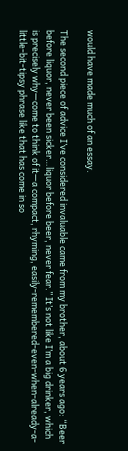would have made much of an essay.

The second piece of advice I’ve considered invaluable came from my brother, about 6 years ago: “Beer before liquor, never been sicker…liquor before beer, never fear.” It’s not like I’m a big drinker, which is precisely why—come to think of it—a compact, rhyming, easily-remembered-even-when-already-a-little-bit-tipsy phrase like that has come in so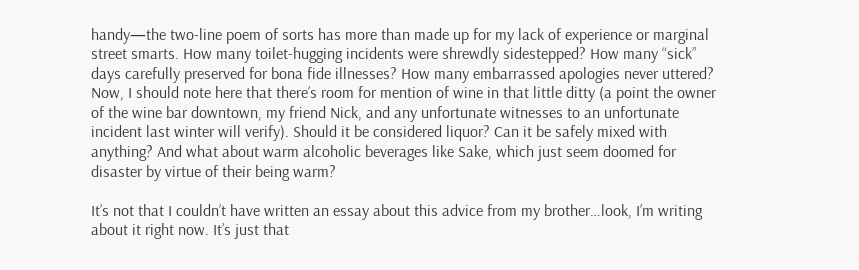handy—the two-line poem of sorts has more than made up for my lack of experience or marginal street smarts. How many toilet-hugging incidents were shrewdly sidestepped? How many “sick” days carefully preserved for bona fide illnesses? How many embarrassed apologies never uttered? Now, I should note here that there’s room for mention of wine in that little ditty (a point the owner of the wine bar downtown, my friend Nick, and any unfortunate witnesses to an unfortunate incident last winter will verify). Should it be considered liquor? Can it be safely mixed with anything? And what about warm alcoholic beverages like Sake, which just seem doomed for disaster by virtue of their being warm?

It’s not that I couldn’t have written an essay about this advice from my brother…look, I’m writing about it right now. It’s just that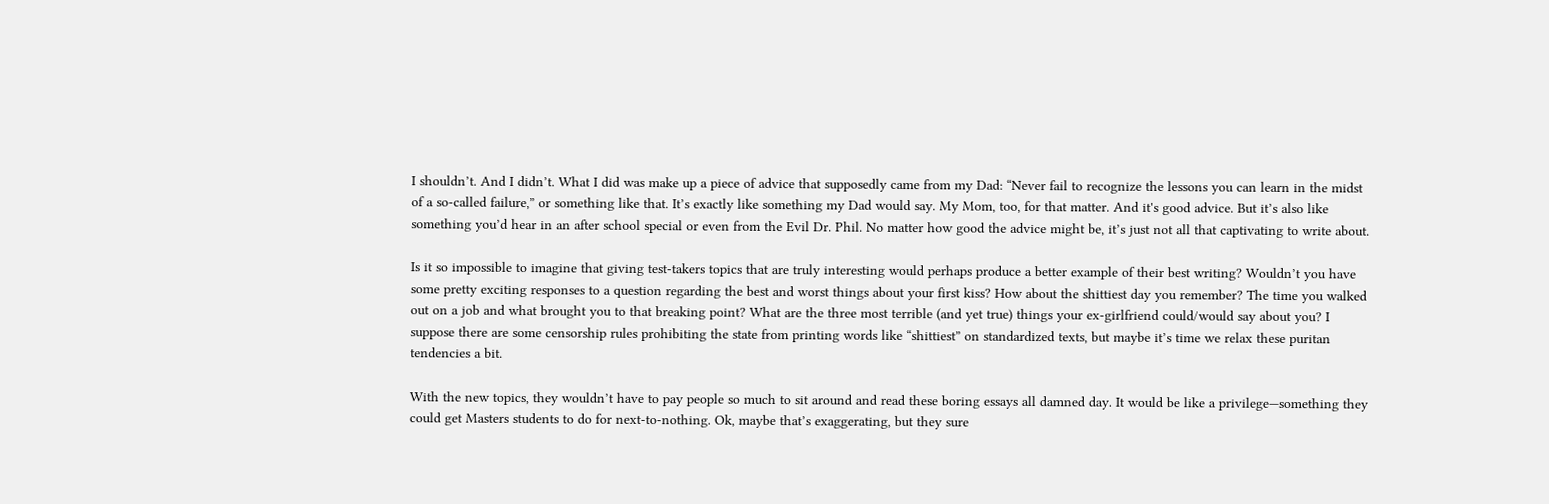I shouldn’t. And I didn’t. What I did was make up a piece of advice that supposedly came from my Dad: “Never fail to recognize the lessons you can learn in the midst of a so-called failure,” or something like that. It’s exactly like something my Dad would say. My Mom, too, for that matter. And it's good advice. But it’s also like something you’d hear in an after school special or even from the Evil Dr. Phil. No matter how good the advice might be, it’s just not all that captivating to write about.

Is it so impossible to imagine that giving test-takers topics that are truly interesting would perhaps produce a better example of their best writing? Wouldn’t you have some pretty exciting responses to a question regarding the best and worst things about your first kiss? How about the shittiest day you remember? The time you walked out on a job and what brought you to that breaking point? What are the three most terrible (and yet true) things your ex-girlfriend could/would say about you? I suppose there are some censorship rules prohibiting the state from printing words like “shittiest” on standardized texts, but maybe it’s time we relax these puritan tendencies a bit.

With the new topics, they wouldn’t have to pay people so much to sit around and read these boring essays all damned day. It would be like a privilege—something they could get Masters students to do for next-to-nothing. Ok, maybe that’s exaggerating, but they sure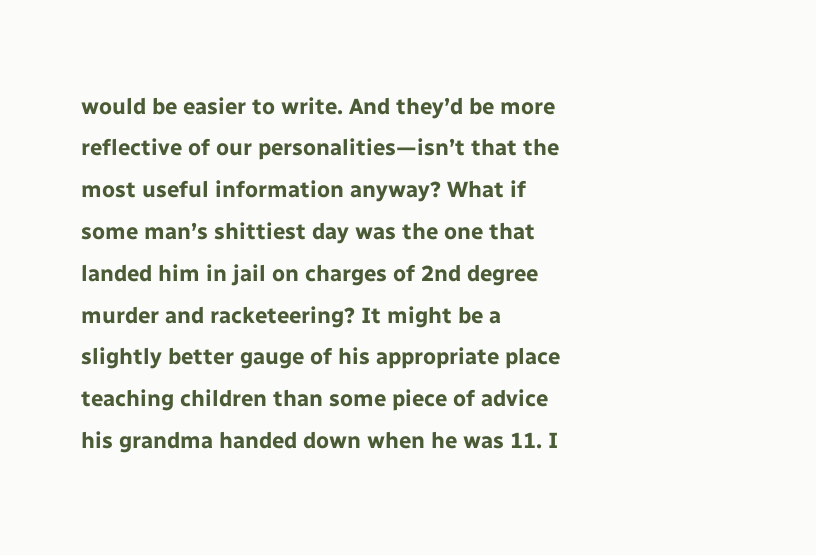would be easier to write. And they’d be more reflective of our personalities—isn’t that the most useful information anyway? What if some man’s shittiest day was the one that landed him in jail on charges of 2nd degree murder and racketeering? It might be a slightly better gauge of his appropriate place teaching children than some piece of advice his grandma handed down when he was 11. I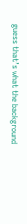guess that’s what the background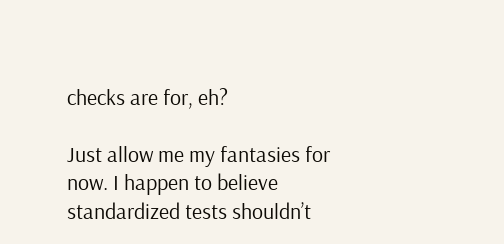checks are for, eh?

Just allow me my fantasies for now. I happen to believe standardized tests shouldn’t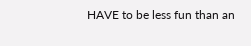HAVE to be less fun than an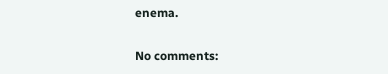enema.

No comments: